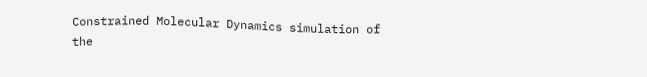Constrained Molecular Dynamics simulation of the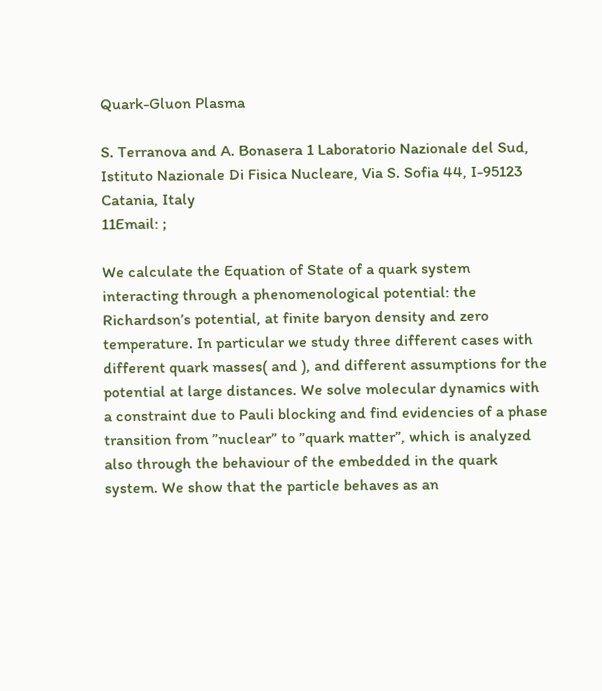Quark-Gluon Plasma

S. Terranova and A. Bonasera 1 Laboratorio Nazionale del Sud, Istituto Nazionale Di Fisica Nucleare, Via S. Sofia 44, I-95123 Catania, Italy
11Email: ;

We calculate the Equation of State of a quark system interacting through a phenomenological potential: the Richardson’s potential, at finite baryon density and zero temperature. In particular we study three different cases with different quark masses( and ), and different assumptions for the potential at large distances. We solve molecular dynamics with a constraint due to Pauli blocking and find evidencies of a phase transition from ”nuclear” to ”quark matter”, which is analyzed also through the behaviour of the embedded in the quark system. We show that the particle behaves as an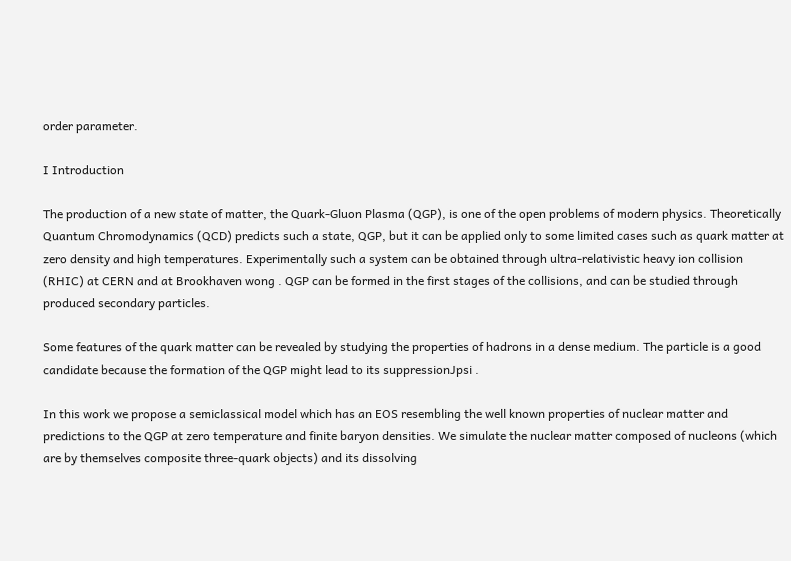order parameter.

I Introduction

The production of a new state of matter, the Quark-Gluon Plasma (QGP), is one of the open problems of modern physics. Theoretically Quantum Chromodynamics (QCD) predicts such a state, QGP, but it can be applied only to some limited cases such as quark matter at zero density and high temperatures. Experimentally such a system can be obtained through ultra-relativistic heavy ion collision (RHIC) at CERN and at Brookhaven wong . QGP can be formed in the first stages of the collisions, and can be studied through produced secondary particles.

Some features of the quark matter can be revealed by studying the properties of hadrons in a dense medium. The particle is a good candidate because the formation of the QGP might lead to its suppressionJpsi .

In this work we propose a semiclassical model which has an EOS resembling the well known properties of nuclear matter and predictions to the QGP at zero temperature and finite baryon densities. We simulate the nuclear matter composed of nucleons (which are by themselves composite three-quark objects) and its dissolving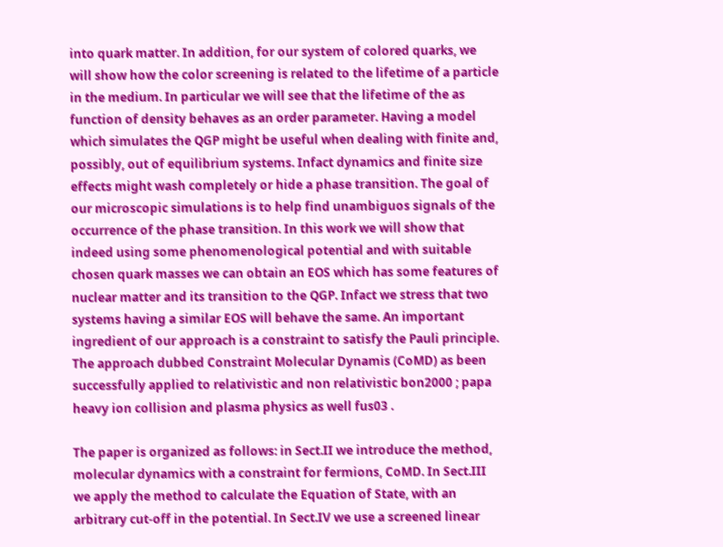into quark matter. In addition, for our system of colored quarks, we will show how the color screening is related to the lifetime of a particle in the medium. In particular we will see that the lifetime of the as function of density behaves as an order parameter. Having a model which simulates the QGP might be useful when dealing with finite and, possibly, out of equilibrium systems. Infact dynamics and finite size effects might wash completely or hide a phase transition. The goal of our microscopic simulations is to help find unambiguos signals of the occurrence of the phase transition. In this work we will show that indeed using some phenomenological potential and with suitable chosen quark masses we can obtain an EOS which has some features of nuclear matter and its transition to the QGP. Infact we stress that two systems having a similar EOS will behave the same. An important ingredient of our approach is a constraint to satisfy the Pauli principle. The approach dubbed Constraint Molecular Dynamis (CoMD) as been successfully applied to relativistic and non relativistic bon2000 ; papa heavy ion collision and plasma physics as well fus03 .

The paper is organized as follows: in Sect.II we introduce the method, molecular dynamics with a constraint for fermions, CoMD. In Sect.III we apply the method to calculate the Equation of State, with an arbitrary cut-off in the potential. In Sect.IV we use a screened linear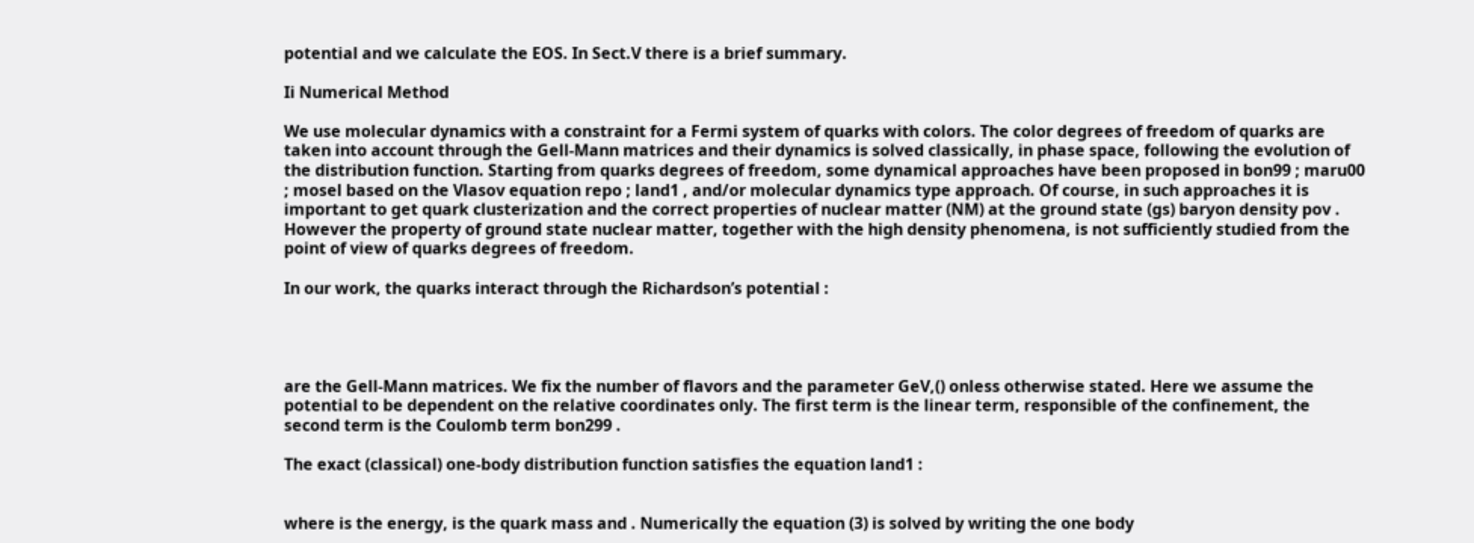potential and we calculate the EOS. In Sect.V there is a brief summary.

Ii Numerical Method

We use molecular dynamics with a constraint for a Fermi system of quarks with colors. The color degrees of freedom of quarks are taken into account through the Gell-Mann matrices and their dynamics is solved classically, in phase space, following the evolution of the distribution function. Starting from quarks degrees of freedom, some dynamical approaches have been proposed in bon99 ; maru00 ; mosel based on the Vlasov equation repo ; land1 , and/or molecular dynamics type approach. Of course, in such approaches it is important to get quark clusterization and the correct properties of nuclear matter (NM) at the ground state (gs) baryon density pov . However the property of ground state nuclear matter, together with the high density phenomena, is not sufficiently studied from the point of view of quarks degrees of freedom.

In our work, the quarks interact through the Richardson’s potential :




are the Gell-Mann matrices. We fix the number of flavors and the parameter GeV,() onless otherwise stated. Here we assume the potential to be dependent on the relative coordinates only. The first term is the linear term, responsible of the confinement, the second term is the Coulomb term bon299 .

The exact (classical) one-body distribution function satisfies the equation land1 :


where is the energy, is the quark mass and . Numerically the equation (3) is solved by writing the one body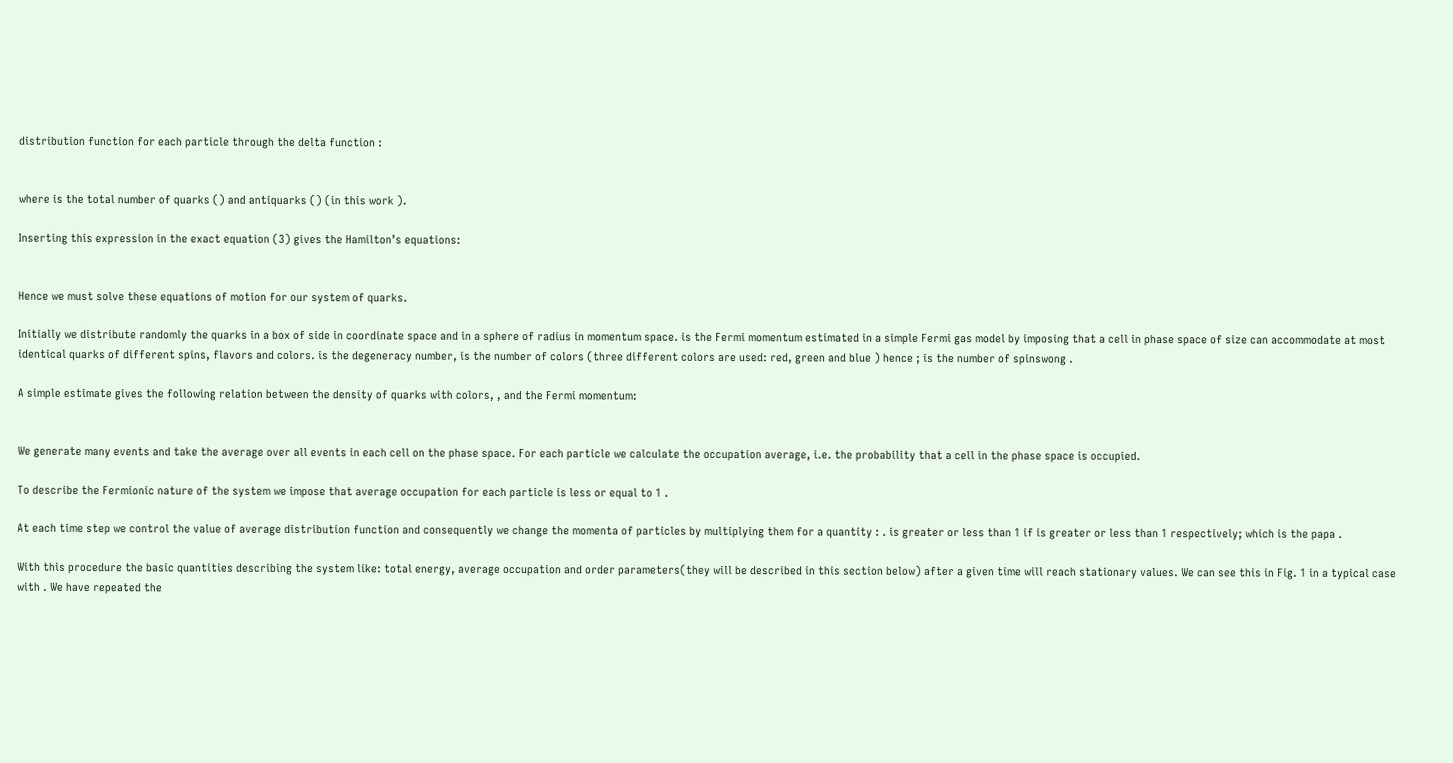distribution function for each particle through the delta function :


where is the total number of quarks () and antiquarks () (in this work ).

Inserting this expression in the exact equation (3) gives the Hamilton’s equations:


Hence we must solve these equations of motion for our system of quarks.

Initially we distribute randomly the quarks in a box of side in coordinate space and in a sphere of radius in momentum space. is the Fermi momentum estimated in a simple Fermi gas model by imposing that a cell in phase space of size can accommodate at most identical quarks of different spins, flavors and colors. is the degeneracy number, is the number of colors (three different colors are used: red, green and blue ) hence ; is the number of spinswong .

A simple estimate gives the following relation between the density of quarks with colors, , and the Fermi momentum:


We generate many events and take the average over all events in each cell on the phase space. For each particle we calculate the occupation average, i.e. the probability that a cell in the phase space is occupied.

To describe the Fermionic nature of the system we impose that average occupation for each particle is less or equal to 1 .

At each time step we control the value of average distribution function and consequently we change the momenta of particles by multiplying them for a quantity : . is greater or less than 1 if is greater or less than 1 respectively; which is the papa .

With this procedure the basic quantities describing the system like: total energy, average occupation and order parameters(they will be described in this section below) after a given time will reach stationary values. We can see this in Fig. 1 in a typical case with . We have repeated the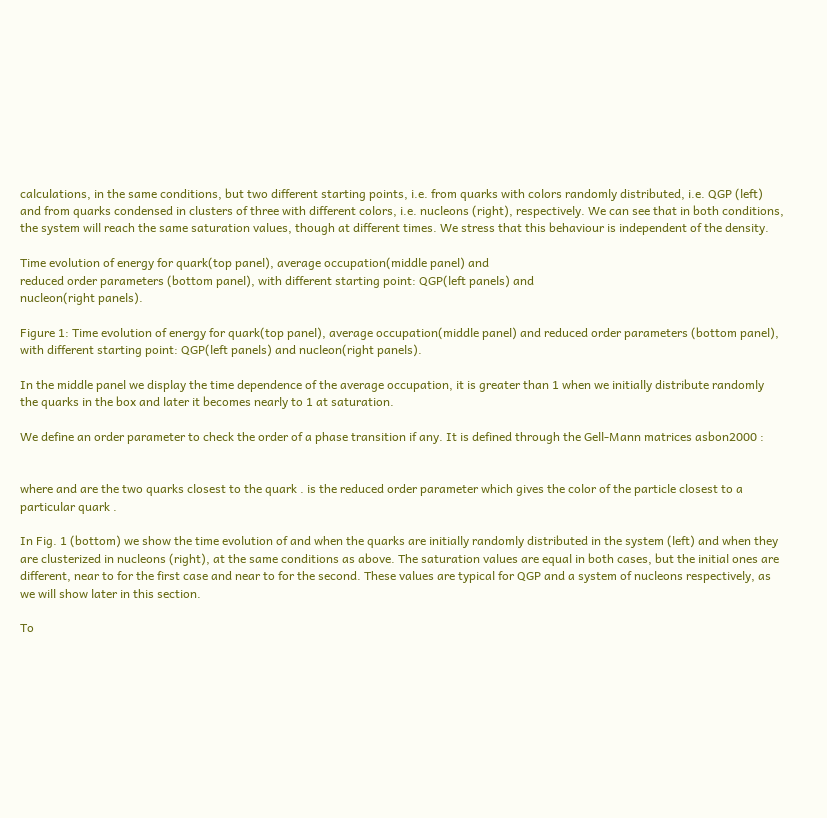calculations, in the same conditions, but two different starting points, i.e. from quarks with colors randomly distributed, i.e. QGP (left) and from quarks condensed in clusters of three with different colors, i.e. nucleons (right), respectively. We can see that in both conditions, the system will reach the same saturation values, though at different times. We stress that this behaviour is independent of the density.

Time evolution of energy for quark(top panel), average occupation(middle panel) and
reduced order parameters (bottom panel), with different starting point: QGP(left panels) and
nucleon(right panels).

Figure 1: Time evolution of energy for quark(top panel), average occupation(middle panel) and reduced order parameters (bottom panel), with different starting point: QGP(left panels) and nucleon(right panels).

In the middle panel we display the time dependence of the average occupation, it is greater than 1 when we initially distribute randomly the quarks in the box and later it becomes nearly to 1 at saturation.

We define an order parameter to check the order of a phase transition if any. It is defined through the Gell-Mann matrices asbon2000 :


where and are the two quarks closest to the quark . is the reduced order parameter which gives the color of the particle closest to a particular quark .

In Fig. 1 (bottom) we show the time evolution of and when the quarks are initially randomly distributed in the system (left) and when they are clusterized in nucleons (right), at the same conditions as above. The saturation values are equal in both cases, but the initial ones are different, near to for the first case and near to for the second. These values are typical for QGP and a system of nucleons respectively, as we will show later in this section.

To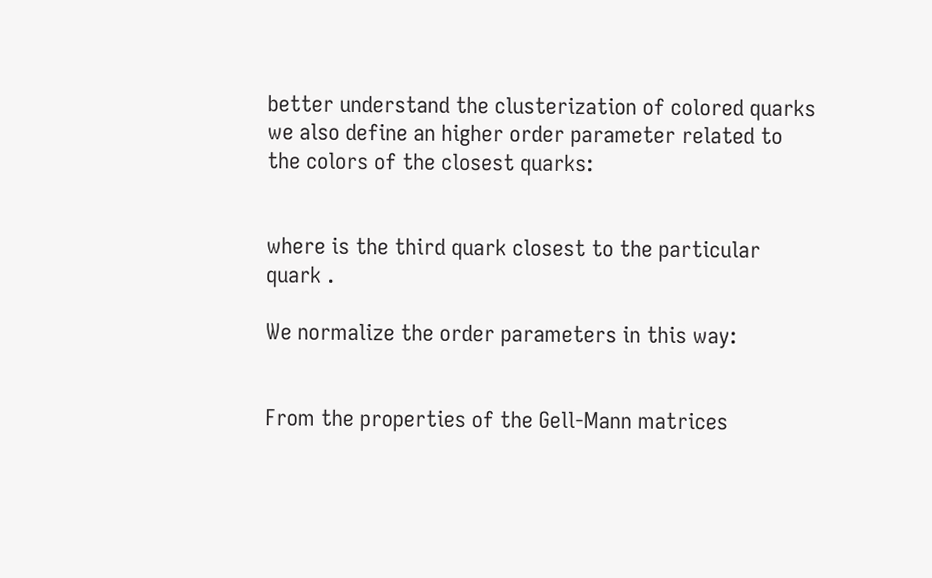better understand the clusterization of colored quarks we also define an higher order parameter related to the colors of the closest quarks:


where is the third quark closest to the particular quark .

We normalize the order parameters in this way:


From the properties of the Gell-Mann matrices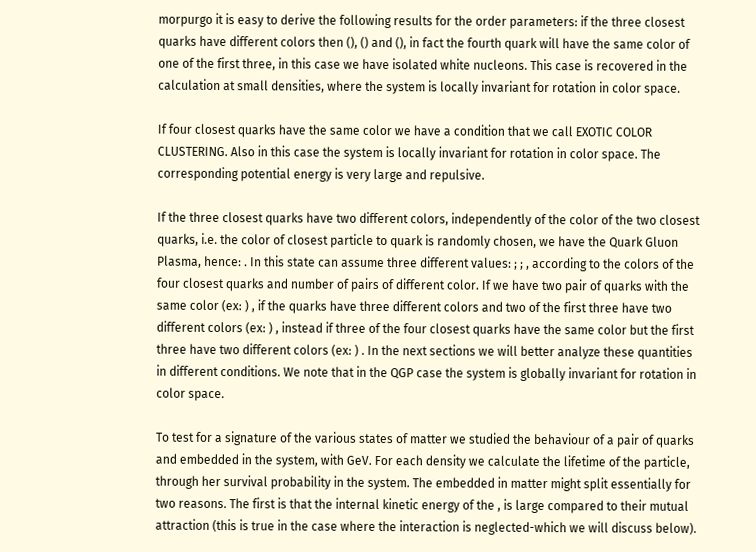morpurgo it is easy to derive the following results for the order parameters: if the three closest quarks have different colors then (), () and (), in fact the fourth quark will have the same color of one of the first three, in this case we have isolated white nucleons. This case is recovered in the calculation at small densities, where the system is locally invariant for rotation in color space.

If four closest quarks have the same color we have a condition that we call EXOTIC COLOR CLUSTERING. Also in this case the system is locally invariant for rotation in color space. The corresponding potential energy is very large and repulsive.

If the three closest quarks have two different colors, independently of the color of the two closest quarks, i.e. the color of closest particle to quark is randomly chosen, we have the Quark Gluon Plasma, hence: . In this state can assume three different values: ; ; , according to the colors of the four closest quarks and number of pairs of different color. If we have two pair of quarks with the same color (ex: ) , if the quarks have three different colors and two of the first three have two different colors (ex: ) , instead if three of the four closest quarks have the same color but the first three have two different colors (ex: ) . In the next sections we will better analyze these quantities in different conditions. We note that in the QGP case the system is globally invariant for rotation in color space.

To test for a signature of the various states of matter we studied the behaviour of a pair of quarks and embedded in the system, with GeV. For each density we calculate the lifetime of the particle, through her survival probability in the system. The embedded in matter might split essentially for two reasons. The first is that the internal kinetic energy of the , is large compared to their mutual attraction (this is true in the case where the interaction is neglected-which we will discuss below).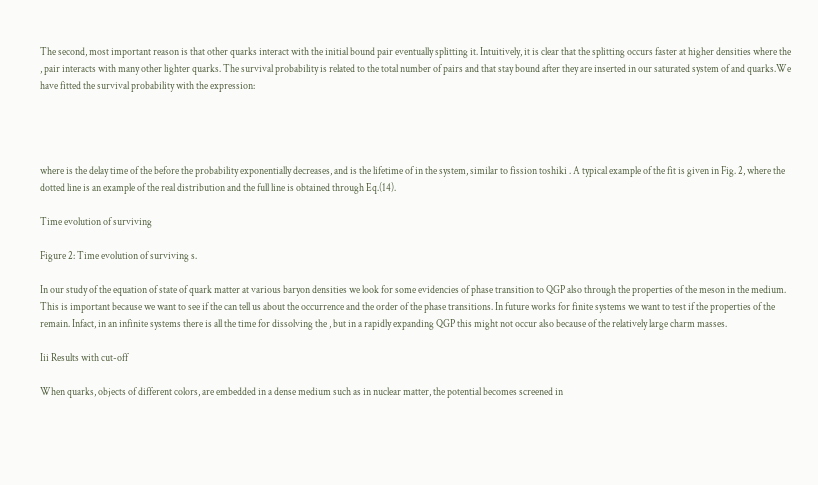The second, most important reason is that other quarks interact with the initial bound pair eventually splitting it. Intuitively, it is clear that the splitting occurs faster at higher densities where the , pair interacts with many other lighter quarks. The survival probability is related to the total number of pairs and that stay bound after they are inserted in our saturated system of and quarks.We have fitted the survival probability with the expression:




where is the delay time of the before the probability exponentially decreases, and is the lifetime of in the system, similar to fission toshiki . A typical example of the fit is given in Fig. 2, where the dotted line is an example of the real distribution and the full line is obtained through Eq.(14).

Time evolution of surviving

Figure 2: Time evolution of surviving s.

In our study of the equation of state of quark matter at various baryon densities we look for some evidencies of phase transition to QGP also through the properties of the meson in the medium. This is important because we want to see if the can tell us about the occurrence and the order of the phase transitions. In future works for finite systems we want to test if the properties of the remain. Infact, in an infinite systems there is all the time for dissolving the , but in a rapidly expanding QGP this might not occur also because of the relatively large charm masses.

Iii Results with cut-off

When quarks, objects of different colors, are embedded in a dense medium such as in nuclear matter, the potential becomes screened in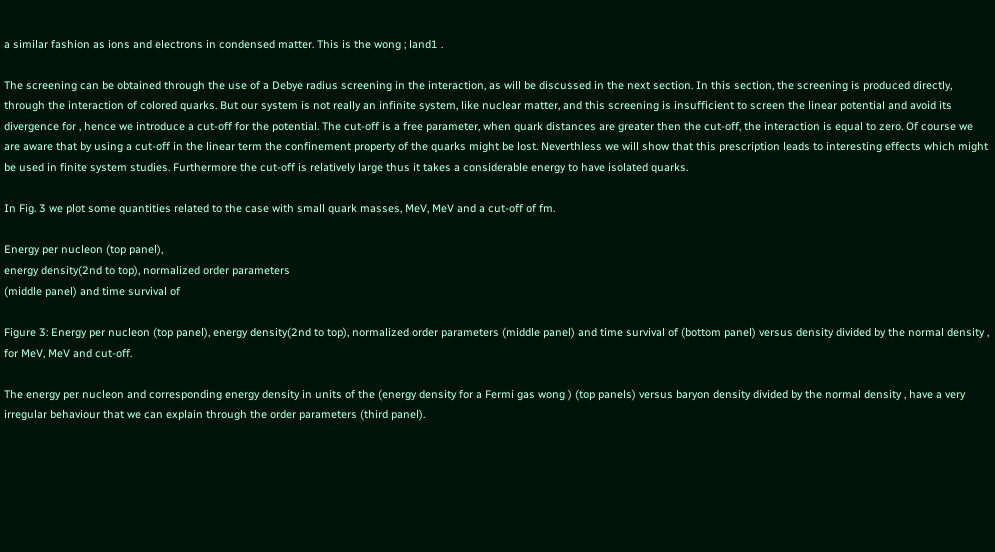a similar fashion as ions and electrons in condensed matter. This is the wong ; land1 .

The screening can be obtained through the use of a Debye radius screening in the interaction, as will be discussed in the next section. In this section, the screening is produced directly, through the interaction of colored quarks. But our system is not really an infinite system, like nuclear matter, and this screening is insufficient to screen the linear potential and avoid its divergence for , hence we introduce a cut-off for the potential. The cut-off is a free parameter, when quark distances are greater then the cut-off, the interaction is equal to zero. Of course we are aware that by using a cut-off in the linear term the confinement property of the quarks might be lost. Neverthless we will show that this prescription leads to interesting effects which might be used in finite system studies. Furthermore the cut-off is relatively large thus it takes a considerable energy to have isolated quarks.

In Fig. 3 we plot some quantities related to the case with small quark masses, MeV, MeV and a cut-off of fm.

Energy per nucleon (top panel),
energy density(2nd to top), normalized order parameters
(middle panel) and time survival of

Figure 3: Energy per nucleon (top panel), energy density(2nd to top), normalized order parameters (middle panel) and time survival of (bottom panel) versus density divided by the normal density , for MeV, MeV and cut-off.

The energy per nucleon and corresponding energy density in units of the (energy density for a Fermi gas wong ) (top panels) versus baryon density divided by the normal density , have a very irregular behaviour that we can explain through the order parameters (third panel).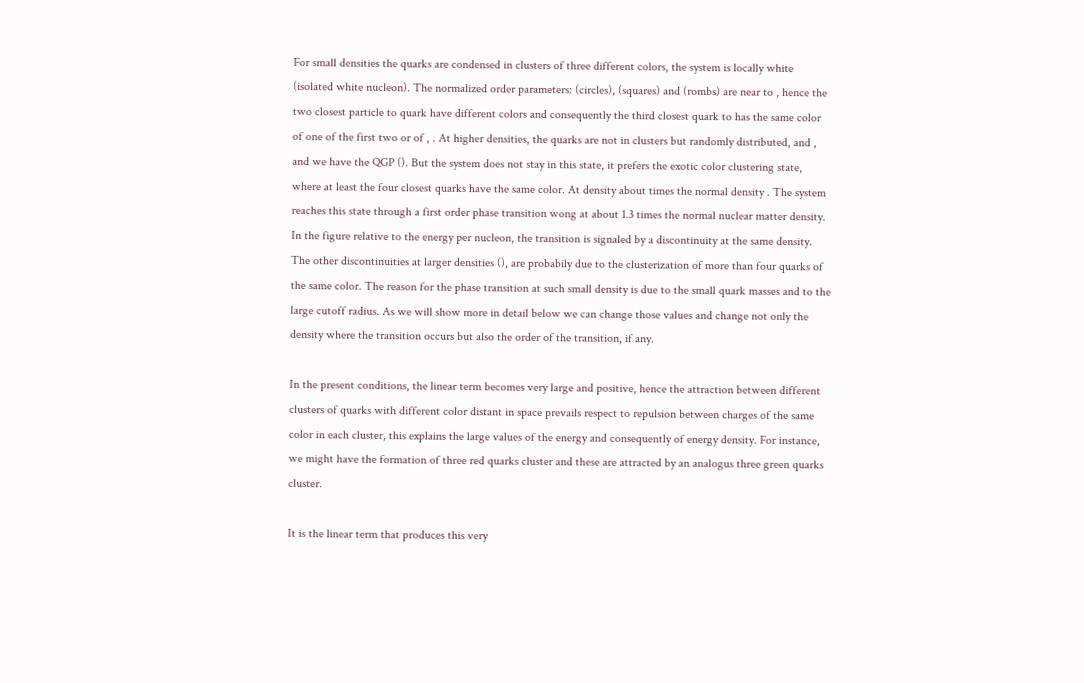For small densities the quarks are condensed in clusters of three different colors, the system is locally white (isolated white nucleon). The normalized order parameters: (circles), (squares) and (rombs) are near to , hence the two closest particle to quark have different colors and consequently the third closest quark to has the same color of one of the first two or of , . At higher densities, the quarks are not in clusters but randomly distributed, and , and we have the QGP (). But the system does not stay in this state, it prefers the exotic color clustering state, where at least the four closest quarks have the same color. At density about times the normal density . The system reaches this state through a first order phase transition wong at about 1.3 times the normal nuclear matter density. In the figure relative to the energy per nucleon, the transition is signaled by a discontinuity at the same density. The other discontinuities at larger densities (), are probabily due to the clusterization of more than four quarks of the same color. The reason for the phase transition at such small density is due to the small quark masses and to the large cutoff radius. As we will show more in detail below we can change those values and change not only the density where the transition occurs but also the order of the transition, if any.

In the present conditions, the linear term becomes very large and positive, hence the attraction between different clusters of quarks with different color distant in space prevails respect to repulsion between charges of the same color in each cluster, this explains the large values of the energy and consequently of energy density. For instance, we might have the formation of three red quarks cluster and these are attracted by an analogus three green quarks cluster.

It is the linear term that produces this very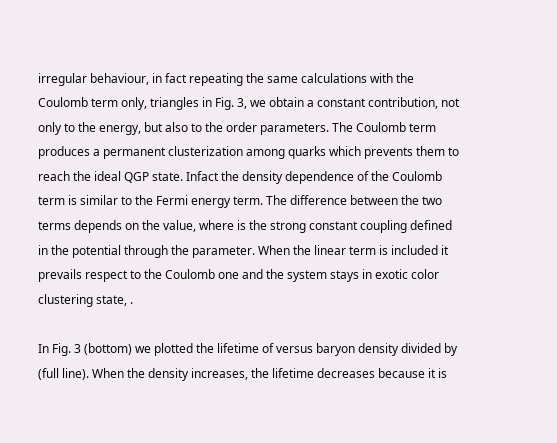irregular behaviour, in fact repeating the same calculations with the Coulomb term only, triangles in Fig. 3, we obtain a constant contribution, not only to the energy, but also to the order parameters. The Coulomb term produces a permanent clusterization among quarks which prevents them to reach the ideal QGP state. Infact the density dependence of the Coulomb term is similar to the Fermi energy term. The difference between the two terms depends on the value, where is the strong constant coupling defined in the potential through the parameter. When the linear term is included it prevails respect to the Coulomb one and the system stays in exotic color clustering state, .

In Fig. 3 (bottom) we plotted the lifetime of versus baryon density divided by (full line). When the density increases, the lifetime decreases because it is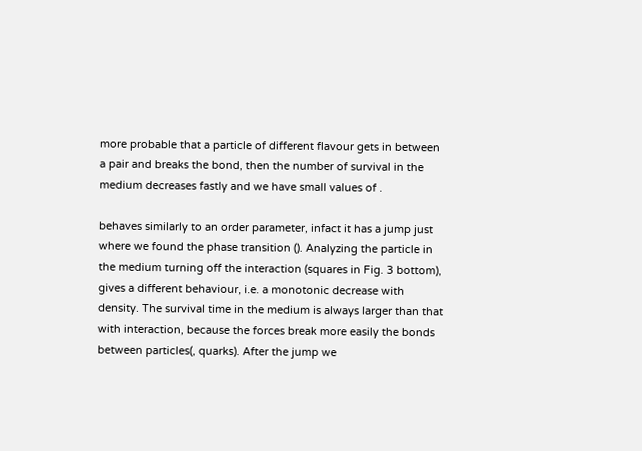more probable that a particle of different flavour gets in between a pair and breaks the bond, then the number of survival in the medium decreases fastly and we have small values of .

behaves similarly to an order parameter, infact it has a jump just where we found the phase transition (). Analyzing the particle in the medium turning off the interaction (squares in Fig. 3 bottom), gives a different behaviour, i.e. a monotonic decrease with density. The survival time in the medium is always larger than that with interaction, because the forces break more easily the bonds between particles(, quarks). After the jump we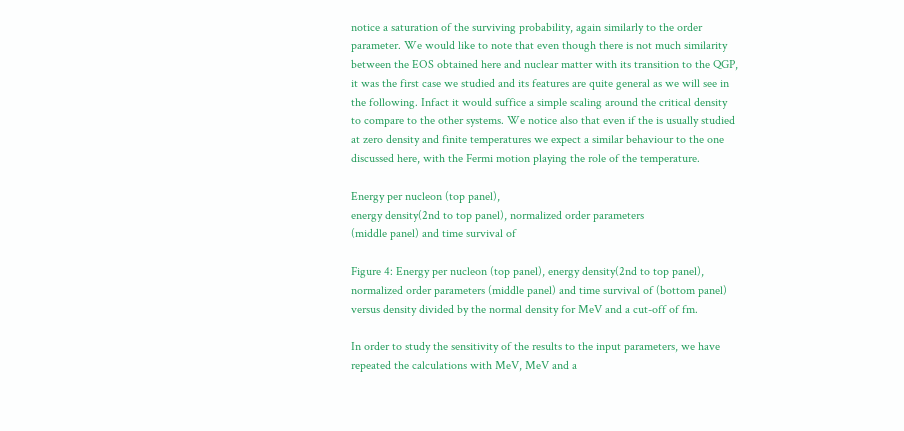notice a saturation of the surviving probability, again similarly to the order parameter. We would like to note that even though there is not much similarity between the EOS obtained here and nuclear matter with its transition to the QGP, it was the first case we studied and its features are quite general as we will see in the following. Infact it would suffice a simple scaling around the critical density to compare to the other systems. We notice also that even if the is usually studied at zero density and finite temperatures we expect a similar behaviour to the one discussed here, with the Fermi motion playing the role of the temperature.

Energy per nucleon (top panel),
energy density(2nd to top panel), normalized order parameters
(middle panel) and time survival of

Figure 4: Energy per nucleon (top panel), energy density(2nd to top panel), normalized order parameters (middle panel) and time survival of (bottom panel) versus density divided by the normal density for MeV and a cut-off of fm.

In order to study the sensitivity of the results to the input parameters, we have repeated the calculations with MeV, MeV and a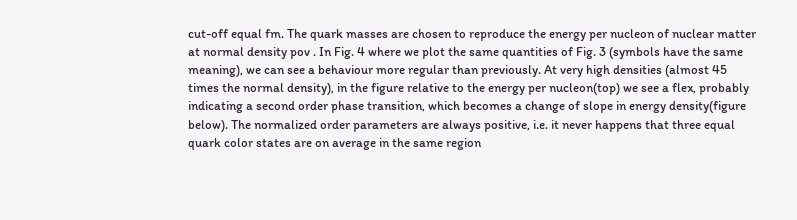cut-off equal fm. The quark masses are chosen to reproduce the energy per nucleon of nuclear matter at normal density pov . In Fig. 4 where we plot the same quantities of Fig. 3 (symbols have the same meaning), we can see a behaviour more regular than previously. At very high densities (almost 45 times the normal density), in the figure relative to the energy per nucleon(top) we see a flex, probably indicating a second order phase transition, which becomes a change of slope in energy density(figure below). The normalized order parameters are always positive, i.e. it never happens that three equal quark color states are on average in the same region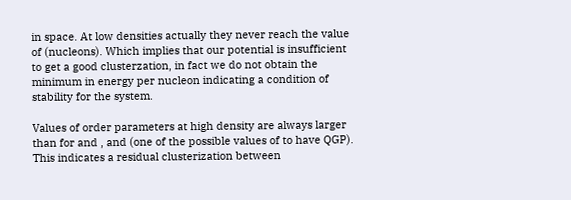in space. At low densities actually they never reach the value of (nucleons). Which implies that our potential is insufficient to get a good clusterzation, in fact we do not obtain the minimum in energy per nucleon indicating a condition of stability for the system.

Values of order parameters at high density are always larger than for and , and (one of the possible values of to have QGP). This indicates a residual clusterization between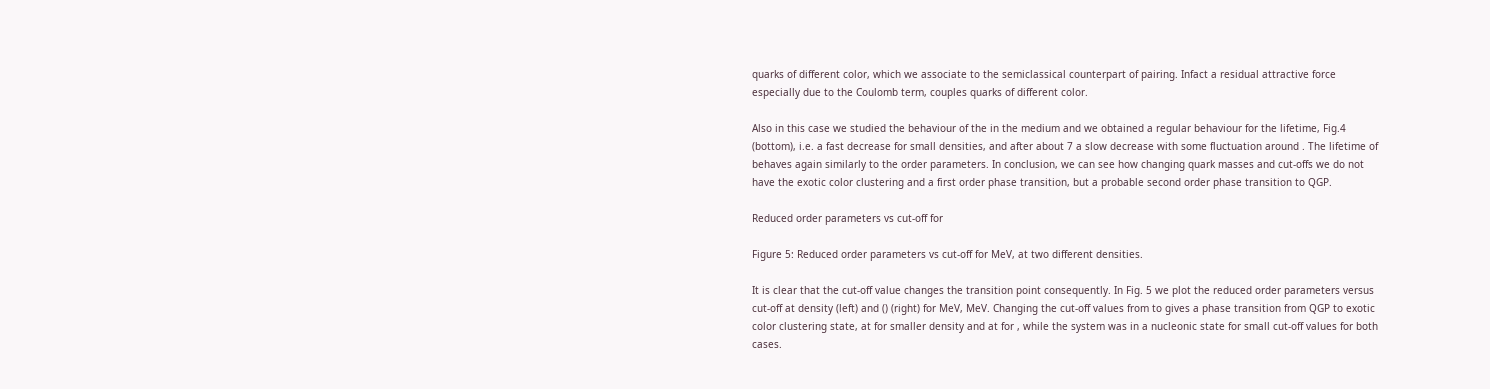quarks of different color, which we associate to the semiclassical counterpart of pairing. Infact a residual attractive force especially due to the Coulomb term, couples quarks of different color.

Also in this case we studied the behaviour of the in the medium and we obtained a regular behaviour for the lifetime, Fig.4 (bottom), i.e. a fast decrease for small densities, and after about 7 a slow decrease with some fluctuation around . The lifetime of behaves again similarly to the order parameters. In conclusion, we can see how changing quark masses and cut-offs we do not have the exotic color clustering and a first order phase transition, but a probable second order phase transition to QGP.

Reduced order parameters vs cut-off for

Figure 5: Reduced order parameters vs cut-off for MeV, at two different densities.

It is clear that the cut-off value changes the transition point consequently. In Fig. 5 we plot the reduced order parameters versus cut-off at density (left) and () (right) for MeV, MeV. Changing the cut-off values from to gives a phase transition from QGP to exotic color clustering state, at for smaller density and at for , while the system was in a nucleonic state for small cut-off values for both cases.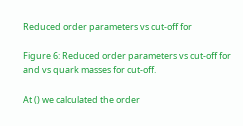Reduced order parameters vs cut-off for

Figure 6: Reduced order parameters vs cut-off for and vs quark masses for cut-off.

At () we calculated the order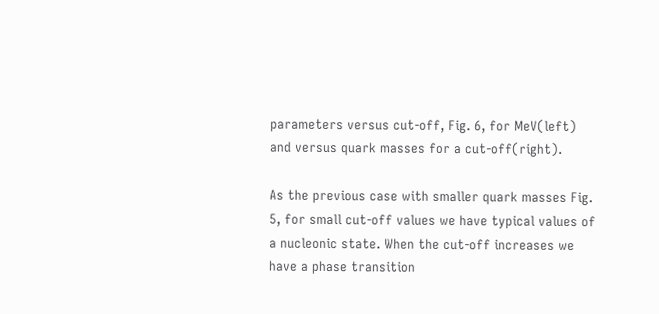parameters versus cut-off, Fig. 6, for MeV(left) and versus quark masses for a cut-off(right).

As the previous case with smaller quark masses Fig. 5, for small cut-off values we have typical values of a nucleonic state. When the cut-off increases we have a phase transition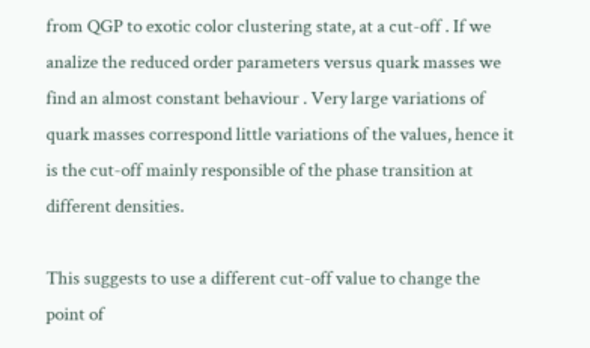from QGP to exotic color clustering state, at a cut-off . If we analize the reduced order parameters versus quark masses we find an almost constant behaviour . Very large variations of quark masses correspond little variations of the values, hence it is the cut-off mainly responsible of the phase transition at different densities.

This suggests to use a different cut-off value to change the point of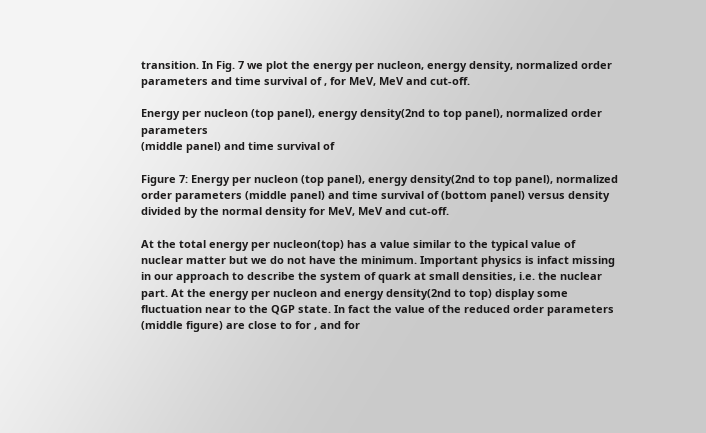transition. In Fig. 7 we plot the energy per nucleon, energy density, normalized order parameters and time survival of , for MeV, MeV and cut-off.

Energy per nucleon (top panel), energy density(2nd to top panel), normalized order parameters
(middle panel) and time survival of

Figure 7: Energy per nucleon (top panel), energy density(2nd to top panel), normalized order parameters (middle panel) and time survival of (bottom panel) versus density divided by the normal density for MeV, MeV and cut-off.

At the total energy per nucleon(top) has a value similar to the typical value of nuclear matter but we do not have the minimum. Important physics is infact missing in our approach to describe the system of quark at small densities, i.e. the nuclear part. At the energy per nucleon and energy density(2nd to top) display some fluctuation near to the QGP state. In fact the value of the reduced order parameters (middle figure) are close to for , and for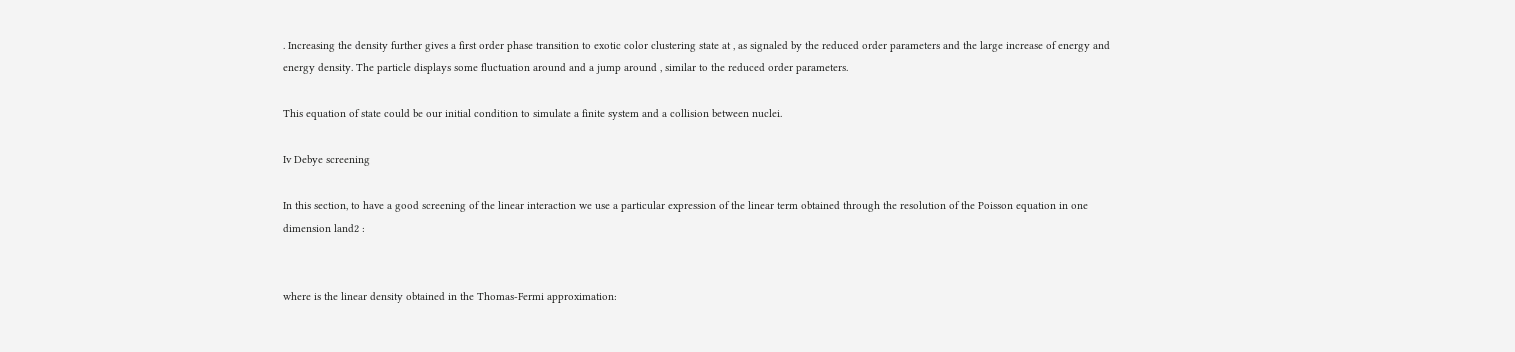. Increasing the density further gives a first order phase transition to exotic color clustering state at , as signaled by the reduced order parameters and the large increase of energy and energy density. The particle displays some fluctuation around and a jump around , similar to the reduced order parameters.

This equation of state could be our initial condition to simulate a finite system and a collision between nuclei.

Iv Debye screening

In this section, to have a good screening of the linear interaction we use a particular expression of the linear term obtained through the resolution of the Poisson equation in one dimension land2 :


where is the linear density obtained in the Thomas-Fermi approximation: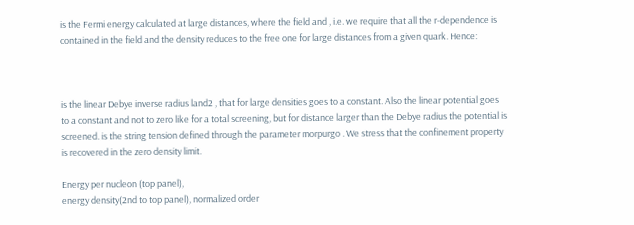is the Fermi energy calculated at large distances, where the field and , i.e. we require that all the r-dependence is contained in the field and the density reduces to the free one for large distances from a given quark. Hence:



is the linear Debye inverse radius land2 , that for large densities goes to a constant. Also the linear potential goes to a constant and not to zero like for a total screening, but for distance larger than the Debye radius the potential is screened. is the string tension defined through the parameter morpurgo . We stress that the confinement property is recovered in the zero density limit.

Energy per nucleon (top panel),
energy density(2nd to top panel), normalized order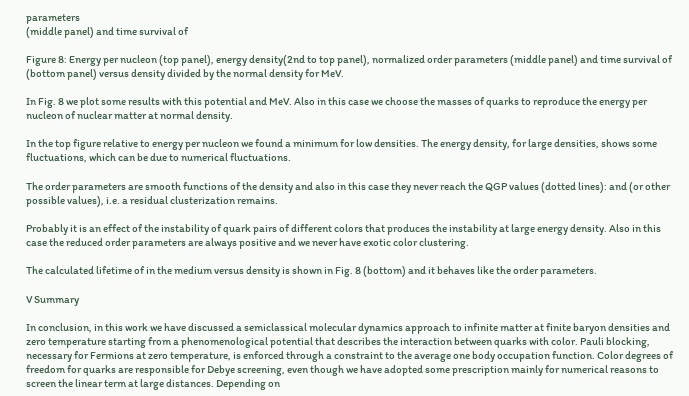parameters
(middle panel) and time survival of

Figure 8: Energy per nucleon (top panel), energy density(2nd to top panel), normalized order parameters (middle panel) and time survival of (bottom panel) versus density divided by the normal density for MeV.

In Fig. 8 we plot some results with this potential and MeV. Also in this case we choose the masses of quarks to reproduce the energy per nucleon of nuclear matter at normal density.

In the top figure relative to energy per nucleon we found a minimum for low densities. The energy density, for large densities, shows some fluctuations, which can be due to numerical fluctuations.

The order parameters are smooth functions of the density and also in this case they never reach the QGP values (dotted lines): and (or other possible values), i.e. a residual clusterization remains.

Probably it is an effect of the instability of quark pairs of different colors that produces the instability at large energy density. Also in this case the reduced order parameters are always positive and we never have exotic color clustering.

The calculated lifetime of in the medium versus density is shown in Fig. 8 (bottom) and it behaves like the order parameters.

V Summary

In conclusion, in this work we have discussed a semiclassical molecular dynamics approach to infinite matter at finite baryon densities and zero temperature starting from a phenomenological potential that describes the interaction between quarks with color. Pauli blocking, necessary for Fermions at zero temperature, is enforced through a constraint to the average one body occupation function. Color degrees of freedom for quarks are responsible for Debye screening, even though we have adopted some prescription mainly for numerical reasons to screen the linear term at large distances. Depending on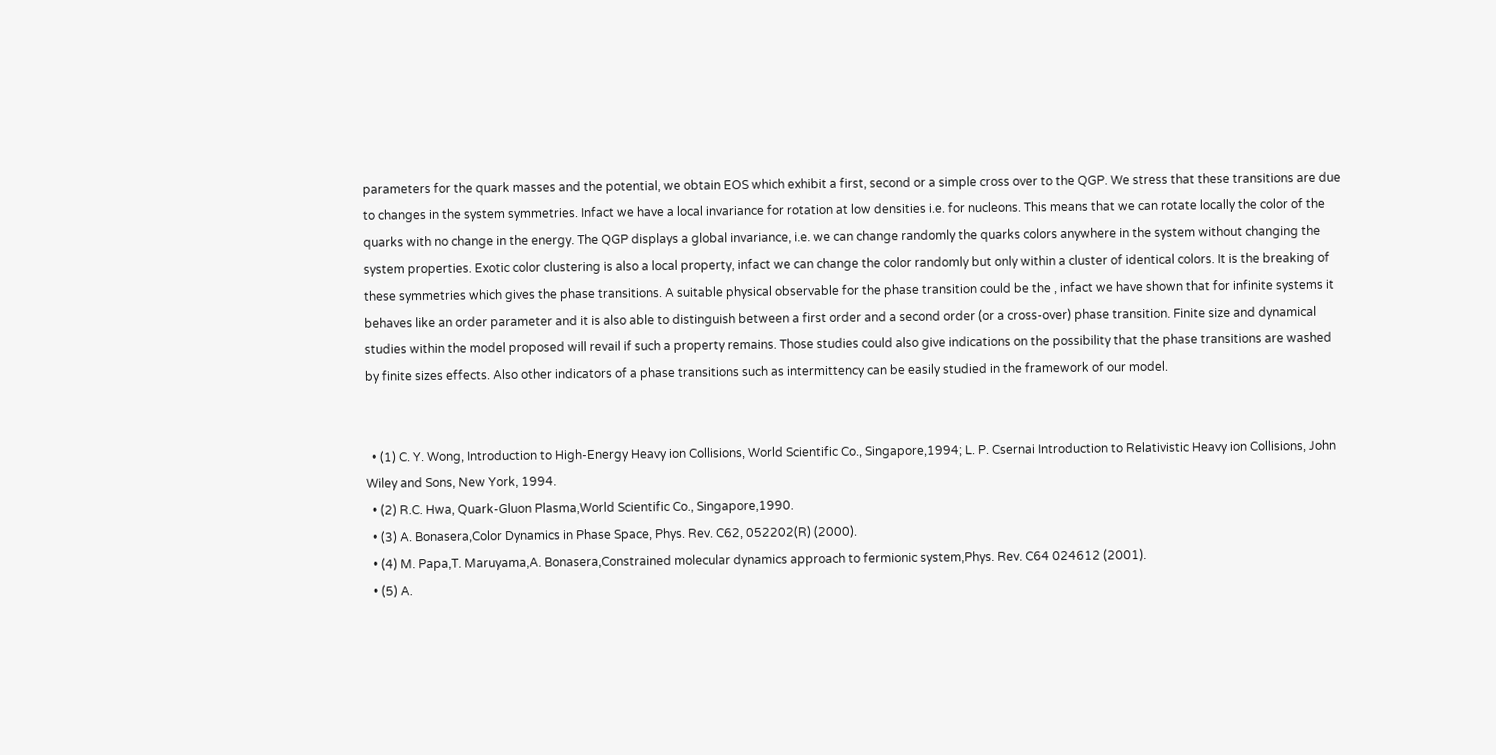parameters for the quark masses and the potential, we obtain EOS which exhibit a first, second or a simple cross over to the QGP. We stress that these transitions are due to changes in the system symmetries. Infact we have a local invariance for rotation at low densities i.e. for nucleons. This means that we can rotate locally the color of the quarks with no change in the energy. The QGP displays a global invariance, i.e. we can change randomly the quarks colors anywhere in the system without changing the system properties. Exotic color clustering is also a local property, infact we can change the color randomly but only within a cluster of identical colors. It is the breaking of these symmetries which gives the phase transitions. A suitable physical observable for the phase transition could be the , infact we have shown that for infinite systems it behaves like an order parameter and it is also able to distinguish between a first order and a second order (or a cross-over) phase transition. Finite size and dynamical studies within the model proposed will revail if such a property remains. Those studies could also give indications on the possibility that the phase transitions are washed by finite sizes effects. Also other indicators of a phase transitions such as intermittency can be easily studied in the framework of our model.


  • (1) C. Y. Wong, Introduction to High-Energy Heavy ion Collisions, World Scientific Co., Singapore,1994; L. P. Csernai Introduction to Relativistic Heavy ion Collisions, John Wiley and Sons, New York, 1994.
  • (2) R.C. Hwa, Quark-Gluon Plasma,World Scientific Co., Singapore,1990.
  • (3) A. Bonasera,Color Dynamics in Phase Space, Phys. Rev. C62, 052202(R) (2000).
  • (4) M. Papa,T. Maruyama,A. Bonasera,Constrained molecular dynamics approach to fermionic system,Phys. Rev. C64 024612 (2001).
  • (5) A.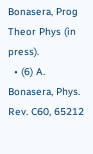Bonasera, Prog Theor Phys (in press).
  • (6) A. Bonasera, Phys. Rev. C60, 65212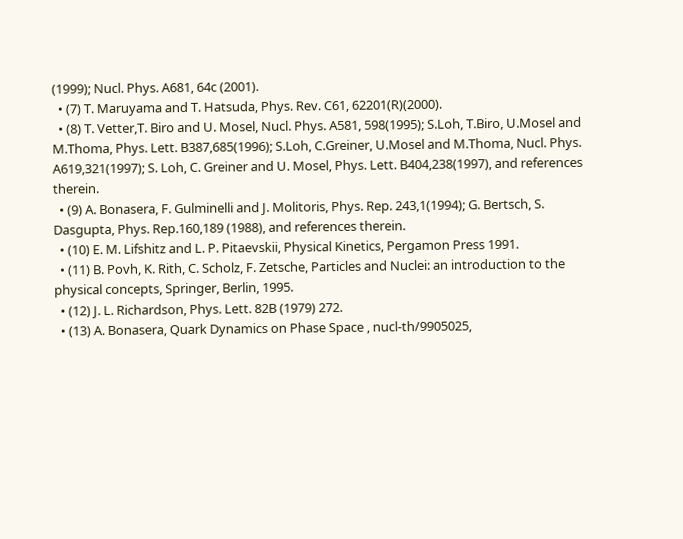(1999); Nucl. Phys. A681, 64c (2001).
  • (7) T. Maruyama and T. Hatsuda, Phys. Rev. C61, 62201(R)(2000).
  • (8) T. Vetter,T. Biro and U. Mosel, Nucl. Phys. A581, 598(1995); S.Loh, T.Biro, U.Mosel and M.Thoma, Phys. Lett. B387,685(1996); S.Loh, C.Greiner, U.Mosel and M.Thoma, Nucl. Phys. A619,321(1997); S. Loh, C. Greiner and U. Mosel, Phys. Lett. B404,238(1997), and references therein.
  • (9) A. Bonasera, F. Gulminelli and J. Molitoris, Phys. Rep. 243,1(1994); G. Bertsch, S. Dasgupta, Phys. Rep.160,189 (1988), and references therein.
  • (10) E. M. Lifshitz and L. P. Pitaevskii, Physical Kinetics, Pergamon Press 1991.
  • (11) B. Povh, K. Rith, C. Scholz, F. Zetsche, Particles and Nuclei: an introduction to the physical concepts, Springer, Berlin, 1995.
  • (12) J. L. Richardson, Phys. Lett. 82B (1979) 272.
  • (13) A. Bonasera, Quark Dynamics on Phase Space , nucl-th/9905025,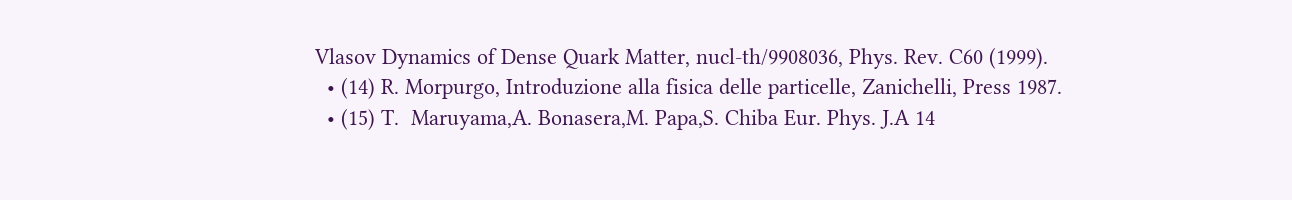Vlasov Dynamics of Dense Quark Matter, nucl-th/9908036, Phys. Rev. C60 (1999).
  • (14) R. Morpurgo, Introduzione alla fisica delle particelle, Zanichelli, Press 1987.
  • (15) T.  Maruyama,A. Bonasera,M. Papa,S. Chiba Eur. Phys. J.A 14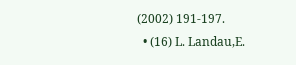(2002) 191-197.
  • (16) L. Landau,E.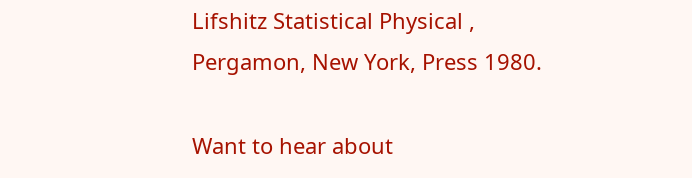Lifshitz Statistical Physical , Pergamon, New York, Press 1980.

Want to hear about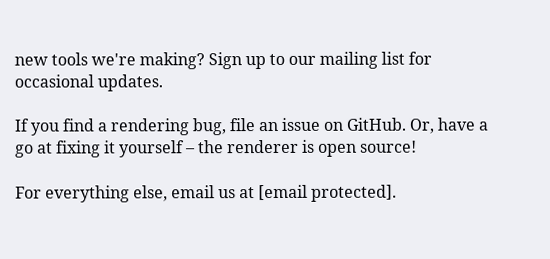new tools we're making? Sign up to our mailing list for occasional updates.

If you find a rendering bug, file an issue on GitHub. Or, have a go at fixing it yourself – the renderer is open source!

For everything else, email us at [email protected].